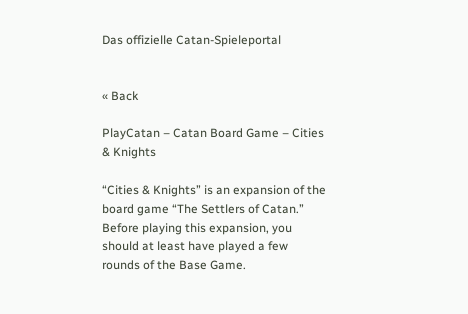Das offizielle Catan-Spieleportal


« Back

PlayCatan – Catan Board Game – Cities & Knights

“Cities & Knights” is an expansion of the board game “The Settlers of Catan.” Before playing this expansion, you should at least have played a few rounds of the Base Game.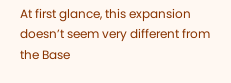At first glance, this expansion doesn’t seem very different from the Base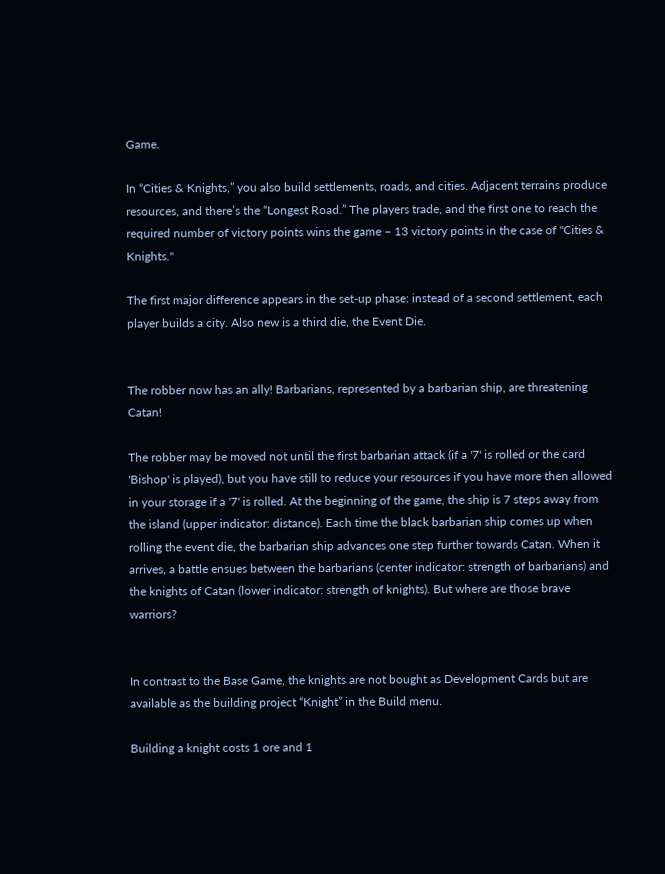Game.

In “Cities & Knights,” you also build settlements, roads, and cities. Adjacent terrains produce resources, and there’s the “Longest Road.” The players trade, and the first one to reach the required number of victory points wins the game – 13 victory points in the case of "Cities & Knights."

The first major difference appears in the set-up phase: instead of a second settlement, each player builds a city. Also new is a third die, the Event Die.


The robber now has an ally! Barbarians, represented by a barbarian ship, are threatening Catan!

The robber may be moved not until the first barbarian attack (if a '7' is rolled or the card 'Bishop' is played), but you have still to reduce your resources if you have more then allowed in your storage if a '7' is rolled. At the beginning of the game, the ship is 7 steps away from the island (upper indicator: distance). Each time the black barbarian ship comes up when rolling the event die, the barbarian ship advances one step further towards Catan. When it arrives, a battle ensues between the barbarians (center indicator: strength of barbarians) and the knights of Catan (lower indicator: strength of knights). But where are those brave warriors?


In contrast to the Base Game, the knights are not bought as Development Cards but are available as the building project “Knight” in the Build menu.

Building a knight costs 1 ore and 1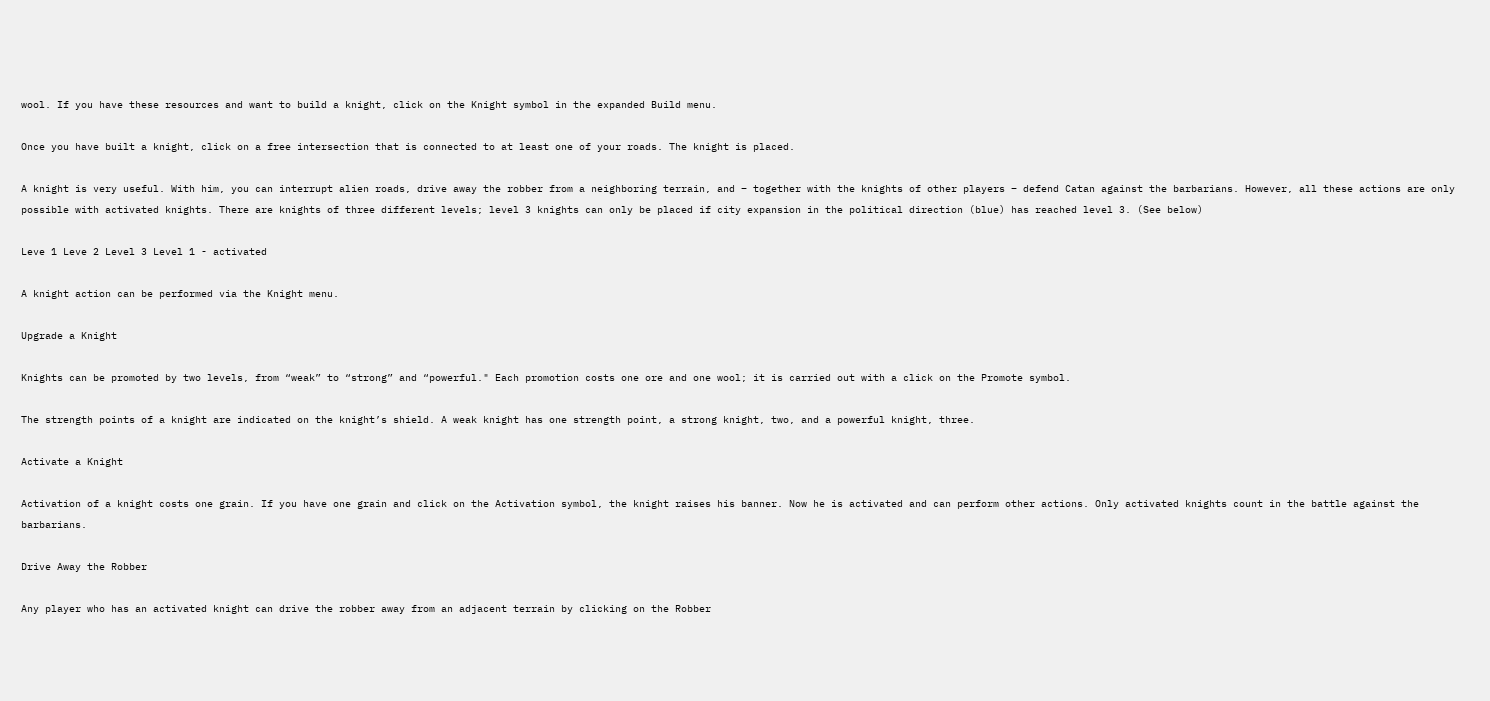wool. If you have these resources and want to build a knight, click on the Knight symbol in the expanded Build menu.

Once you have built a knight, click on a free intersection that is connected to at least one of your roads. The knight is placed.

A knight is very useful. With him, you can interrupt alien roads, drive away the robber from a neighboring terrain, and – together with the knights of other players – defend Catan against the barbarians. However, all these actions are only possible with activated knights. There are knights of three different levels; level 3 knights can only be placed if city expansion in the political direction (blue) has reached level 3. (See below)

Leve 1 Leve 2 Level 3 Level 1 - activated

A knight action can be performed via the Knight menu.

Upgrade a Knight

Knights can be promoted by two levels, from “weak” to “strong” and “powerful." Each promotion costs one ore and one wool; it is carried out with a click on the Promote symbol.

The strength points of a knight are indicated on the knight’s shield. A weak knight has one strength point, a strong knight, two, and a powerful knight, three.

Activate a Knight

Activation of a knight costs one grain. If you have one grain and click on the Activation symbol, the knight raises his banner. Now he is activated and can perform other actions. Only activated knights count in the battle against the barbarians.

Drive Away the Robber

Any player who has an activated knight can drive the robber away from an adjacent terrain by clicking on the Robber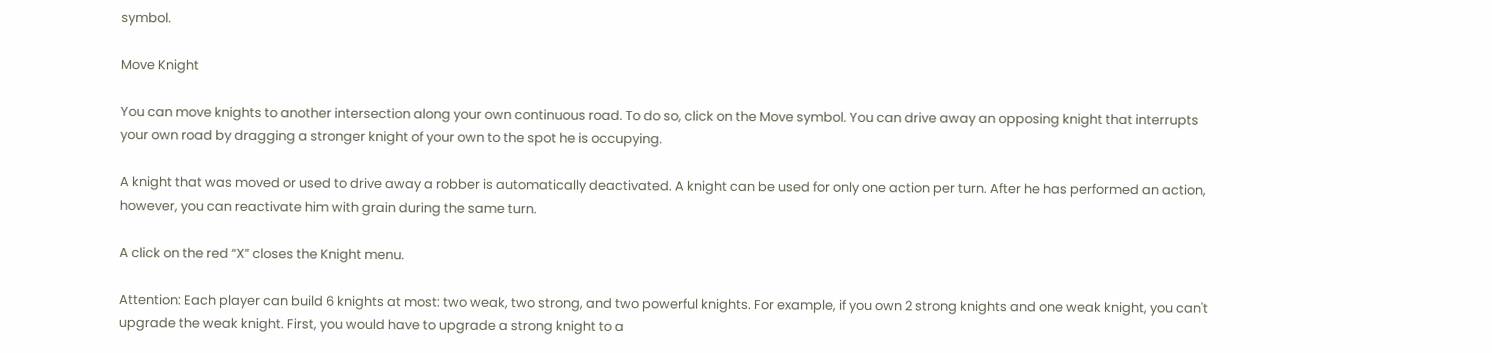symbol.

Move Knight

You can move knights to another intersection along your own continuous road. To do so, click on the Move symbol. You can drive away an opposing knight that interrupts your own road by dragging a stronger knight of your own to the spot he is occupying.

A knight that was moved or used to drive away a robber is automatically deactivated. A knight can be used for only one action per turn. After he has performed an action, however, you can reactivate him with grain during the same turn.

A click on the red “X” closes the Knight menu.

Attention: Each player can build 6 knights at most: two weak, two strong, and two powerful knights. For example, if you own 2 strong knights and one weak knight, you can't upgrade the weak knight. First, you would have to upgrade a strong knight to a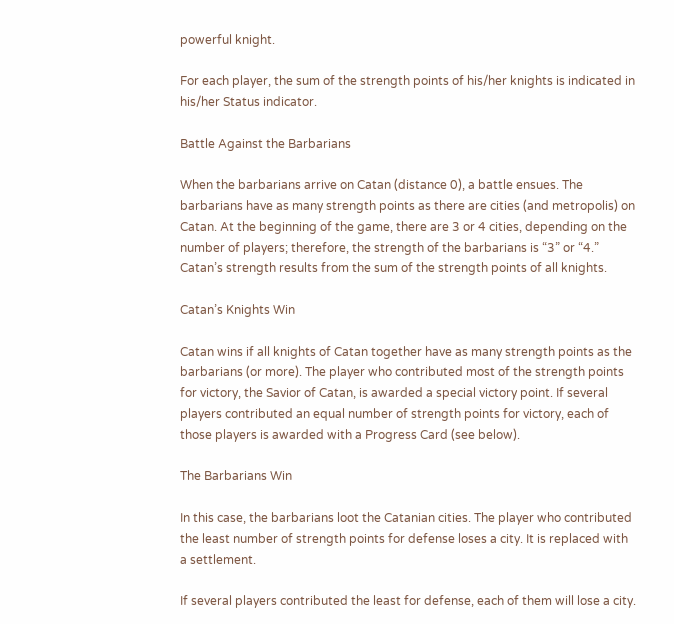powerful knight.

For each player, the sum of the strength points of his/her knights is indicated in his/her Status indicator.

Battle Against the Barbarians

When the barbarians arrive on Catan (distance 0), a battle ensues. The barbarians have as many strength points as there are cities (and metropolis) on Catan. At the beginning of the game, there are 3 or 4 cities, depending on the number of players; therefore, the strength of the barbarians is “3” or “4.” Catan’s strength results from the sum of the strength points of all knights.

Catan’s Knights Win

Catan wins if all knights of Catan together have as many strength points as the barbarians (or more). The player who contributed most of the strength points for victory, the Savior of Catan, is awarded a special victory point. If several players contributed an equal number of strength points for victory, each of those players is awarded with a Progress Card (see below).

The Barbarians Win

In this case, the barbarians loot the Catanian cities. The player who contributed the least number of strength points for defense loses a city. It is replaced with a settlement.

If several players contributed the least for defense, each of them will lose a city.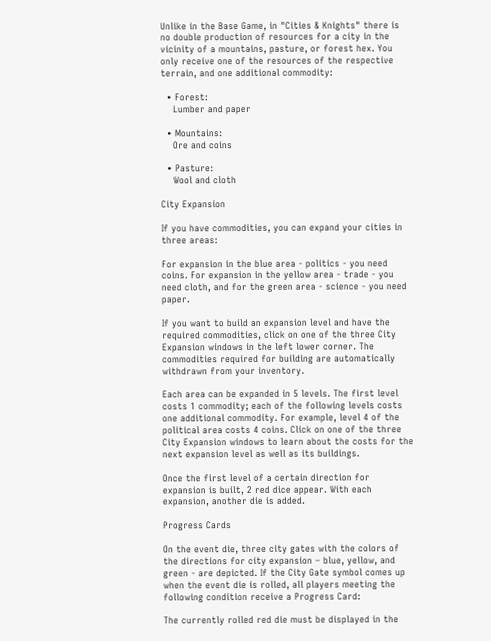Unlike in the Base Game, in "Cities & Knights" there is no double production of resources for a city in the vicinity of a mountains, pasture, or forest hex. You only receive one of the resources of the respective terrain, and one additional commodity:

  • Forest:
    Lumber and paper

  • Mountains:
    Ore and coins

  • Pasture:
    Wool and cloth

City Expansion

If you have commodities, you can expand your cities in three areas:

For expansion in the blue area - politics - you need coins. For expansion in the yellow area - trade - you need cloth, and for the green area - science - you need paper.

If you want to build an expansion level and have the required commodities, click on one of the three City Expansion windows in the left lower corner. The commodities required for building are automatically withdrawn from your inventory.

Each area can be expanded in 5 levels. The first level costs 1 commodity; each of the following levels costs one additional commodity. For example, level 4 of the political area costs 4 coins. Click on one of the three City Expansion windows to learn about the costs for the next expansion level as well as its buildings.

Once the first level of a certain direction for expansion is built, 2 red dice appear. With each expansion, another die is added.

Progress Cards

On the event die, three city gates with the colors of the directions for city expansion – blue, yellow, and green - are depicted. If the City Gate symbol comes up when the event die is rolled, all players meeting the following condition receive a Progress Card:

The currently rolled red die must be displayed in the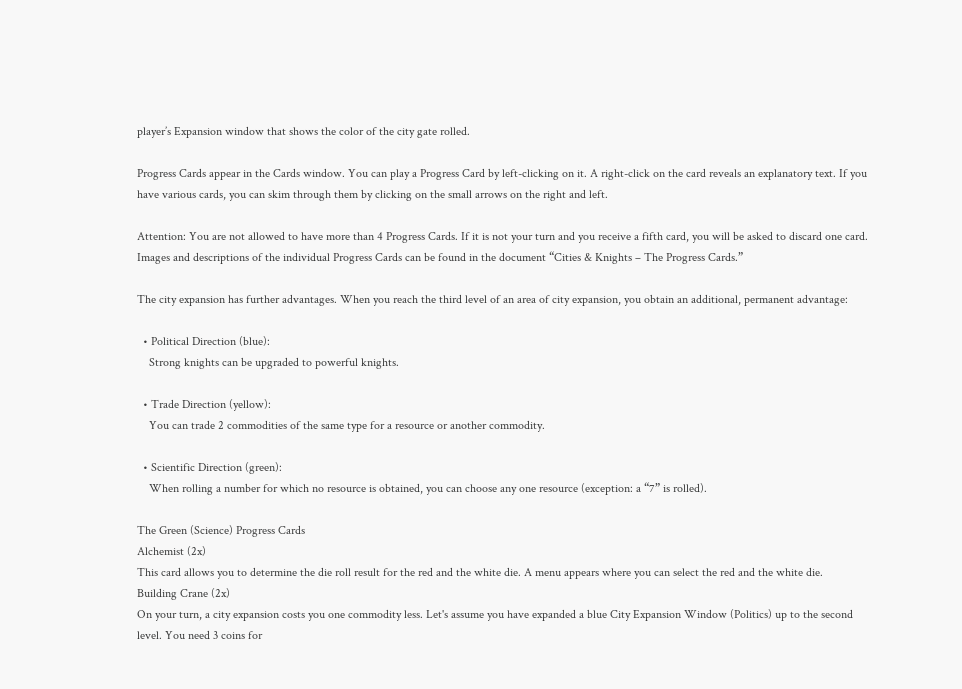player’s Expansion window that shows the color of the city gate rolled.

Progress Cards appear in the Cards window. You can play a Progress Card by left-clicking on it. A right-click on the card reveals an explanatory text. If you have various cards, you can skim through them by clicking on the small arrows on the right and left.

Attention: You are not allowed to have more than 4 Progress Cards. If it is not your turn and you receive a fifth card, you will be asked to discard one card. Images and descriptions of the individual Progress Cards can be found in the document “Cities & Knights – The Progress Cards.”

The city expansion has further advantages. When you reach the third level of an area of city expansion, you obtain an additional, permanent advantage:

  • Political Direction (blue):
    Strong knights can be upgraded to powerful knights.

  • Trade Direction (yellow):
    You can trade 2 commodities of the same type for a resource or another commodity.

  • Scientific Direction (green):
    When rolling a number for which no resource is obtained, you can choose any one resource (exception: a “7” is rolled).

The Green (Science) Progress Cards
Alchemist (2x)
This card allows you to determine the die roll result for the red and the white die. A menu appears where you can select the red and the white die.
Building Crane (2x)
On your turn, a city expansion costs you one commodity less. Let's assume you have expanded a blue City Expansion Window (Politics) up to the second level. You need 3 coins for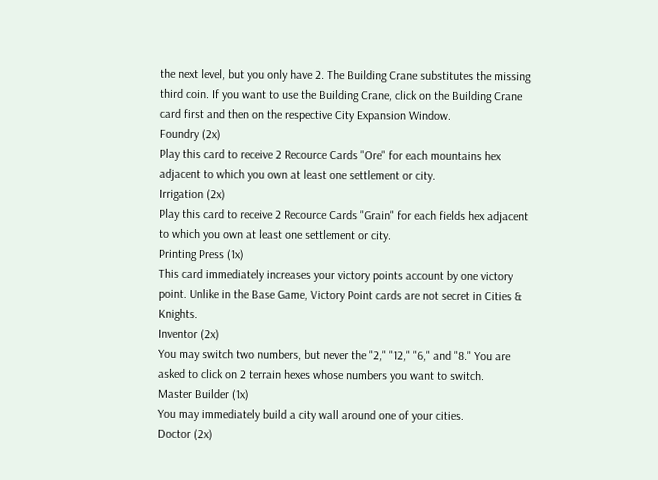the next level, but you only have 2. The Building Crane substitutes the missing third coin. If you want to use the Building Crane, click on the Building Crane card first and then on the respective City Expansion Window.
Foundry (2x)
Play this card to receive 2 Recource Cards "Ore" for each mountains hex adjacent to which you own at least one settlement or city.
Irrigation (2x)
Play this card to receive 2 Recource Cards "Grain" for each fields hex adjacent to which you own at least one settlement or city.
Printing Press (1x)
This card immediately increases your victory points account by one victory point. Unlike in the Base Game, Victory Point cards are not secret in Cities & Knights.
Inventor (2x)
You may switch two numbers, but never the "2," "12," "6," and "8." You are asked to click on 2 terrain hexes whose numbers you want to switch.
Master Builder (1x)
You may immediately build a city wall around one of your cities.
Doctor (2x)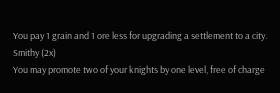You pay 1 grain and 1 ore less for upgrading a settlement to a city.
Smithy (2x)
You may promote two of your knights by one level, free of charge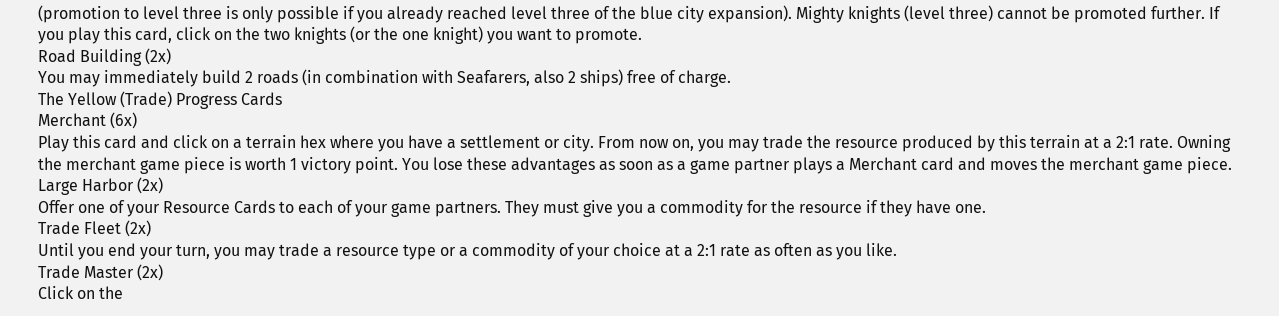(promotion to level three is only possible if you already reached level three of the blue city expansion). Mighty knights (level three) cannot be promoted further. If you play this card, click on the two knights (or the one knight) you want to promote.
Road Building (2x)
You may immediately build 2 roads (in combination with Seafarers, also 2 ships) free of charge.
The Yellow (Trade) Progress Cards
Merchant (6x)
Play this card and click on a terrain hex where you have a settlement or city. From now on, you may trade the resource produced by this terrain at a 2:1 rate. Owning the merchant game piece is worth 1 victory point. You lose these advantages as soon as a game partner plays a Merchant card and moves the merchant game piece.
Large Harbor (2x)
Offer one of your Resource Cards to each of your game partners. They must give you a commodity for the resource if they have one.
Trade Fleet (2x)
Until you end your turn, you may trade a resource type or a commodity of your choice at a 2:1 rate as often as you like.
Trade Master (2x)
Click on the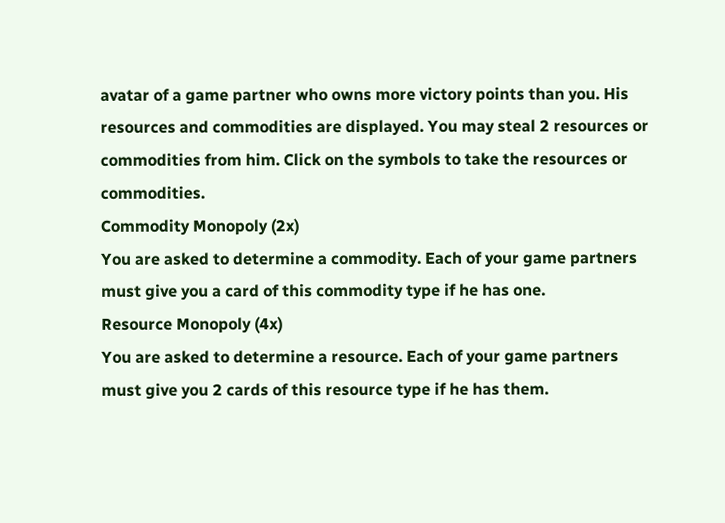avatar of a game partner who owns more victory points than you. His resources and commodities are displayed. You may steal 2 resources or commodities from him. Click on the symbols to take the resources or commodities.
Commodity Monopoly (2x)
You are asked to determine a commodity. Each of your game partners must give you a card of this commodity type if he has one.
Resource Monopoly (4x)
You are asked to determine a resource. Each of your game partners must give you 2 cards of this resource type if he has them.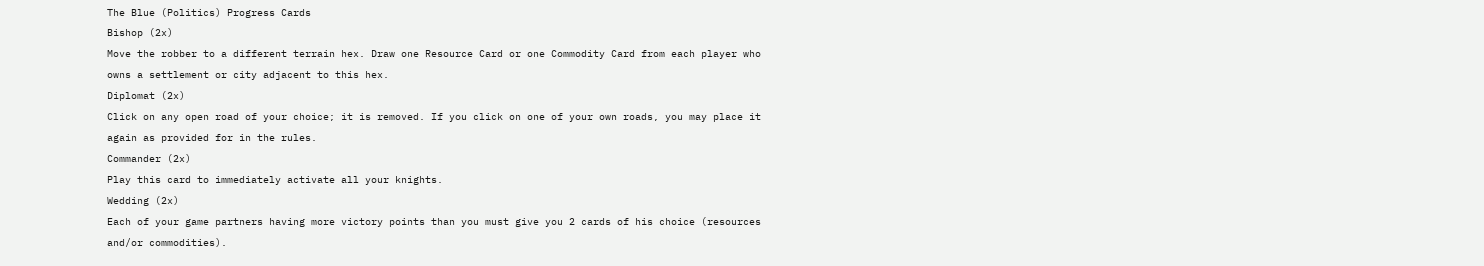The Blue (Politics) Progress Cards
Bishop (2x)
Move the robber to a different terrain hex. Draw one Resource Card or one Commodity Card from each player who owns a settlement or city adjacent to this hex.
Diplomat (2x)
Click on any open road of your choice; it is removed. If you click on one of your own roads, you may place it again as provided for in the rules.
Commander (2x)
Play this card to immediately activate all your knights.
Wedding (2x)
Each of your game partners having more victory points than you must give you 2 cards of his choice (resources and/or commodities).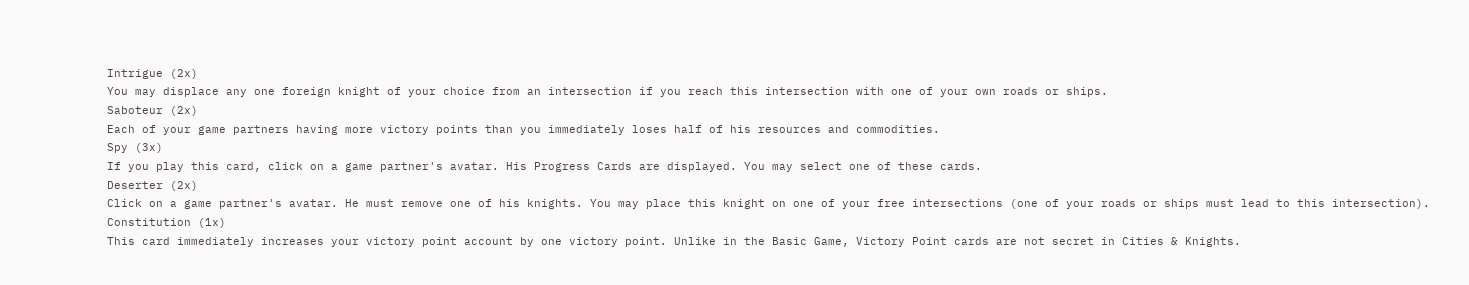Intrigue (2x)
You may displace any one foreign knight of your choice from an intersection if you reach this intersection with one of your own roads or ships.
Saboteur (2x)
Each of your game partners having more victory points than you immediately loses half of his resources and commodities.
Spy (3x)
If you play this card, click on a game partner's avatar. His Progress Cards are displayed. You may select one of these cards.
Deserter (2x)
Click on a game partner's avatar. He must remove one of his knights. You may place this knight on one of your free intersections (one of your roads or ships must lead to this intersection).
Constitution (1x)
This card immediately increases your victory point account by one victory point. Unlike in the Basic Game, Victory Point cards are not secret in Cities & Knights.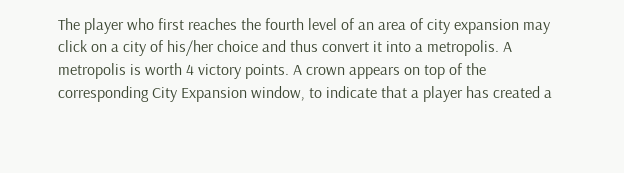The player who first reaches the fourth level of an area of city expansion may click on a city of his/her choice and thus convert it into a metropolis. A metropolis is worth 4 victory points. A crown appears on top of the corresponding City Expansion window, to indicate that a player has created a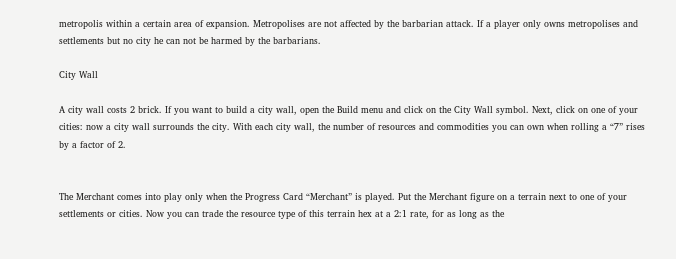metropolis within a certain area of expansion. Metropolises are not affected by the barbarian attack. If a player only owns metropolises and settlements but no city he can not be harmed by the barbarians.

City Wall

A city wall costs 2 brick. If you want to build a city wall, open the Build menu and click on the City Wall symbol. Next, click on one of your cities: now a city wall surrounds the city. With each city wall, the number of resources and commodities you can own when rolling a “7” rises by a factor of 2.


The Merchant comes into play only when the Progress Card “Merchant” is played. Put the Merchant figure on a terrain next to one of your settlements or cities. Now you can trade the resource type of this terrain hex at a 2:1 rate, for as long as the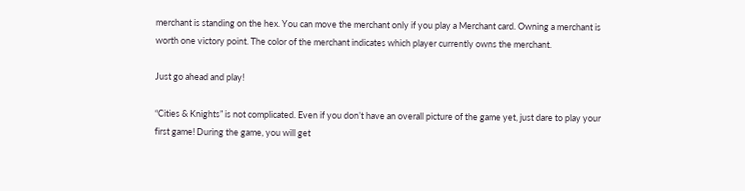merchant is standing on the hex. You can move the merchant only if you play a Merchant card. Owning a merchant is worth one victory point. The color of the merchant indicates which player currently owns the merchant.

Just go ahead and play!

“Cities & Knights” is not complicated. Even if you don’t have an overall picture of the game yet, just dare to play your first game! During the game, you will get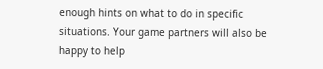enough hints on what to do in specific situations. Your game partners will also be happy to help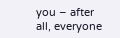you – after all, everyone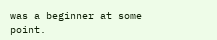was a beginner at some point.